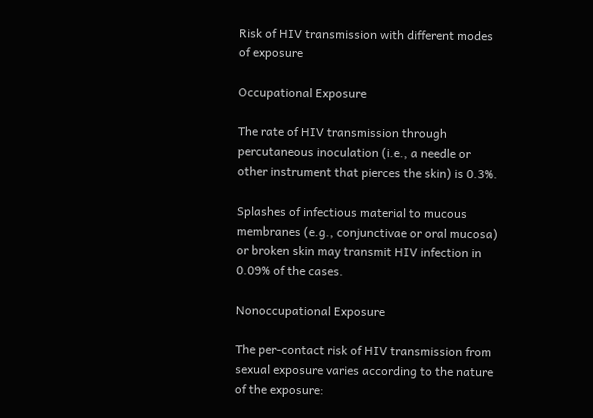Risk of HIV transmission with different modes of exposure

Occupational Exposure

The rate of HIV transmission through percutaneous inoculation (i.e., a needle or other instrument that pierces the skin) is 0.3%.

Splashes of infectious material to mucous membranes (e.g., conjunctivae or oral mucosa) or broken skin may transmit HIV infection in 0.09% of the cases.

Nonoccupational Exposure

The per-contact risk of HIV transmission from sexual exposure varies according to the nature of the exposure: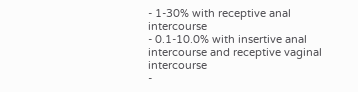- 1-30% with receptive anal intercourse
- 0.1-10.0% with insertive anal intercourse and receptive vaginal intercourse
-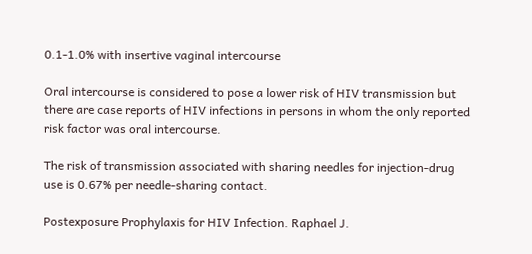0.1-1.0% with insertive vaginal intercourse

Oral intercourse is considered to pose a lower risk of HIV transmission but there are case reports of HIV infections in persons in whom the only reported risk factor was oral intercourse.

The risk of transmission associated with sharing needles for injection-drug use is 0.67% per needle-sharing contact.

Postexposure Prophylaxis for HIV Infection. Raphael J.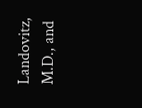Landovitz, M.D., and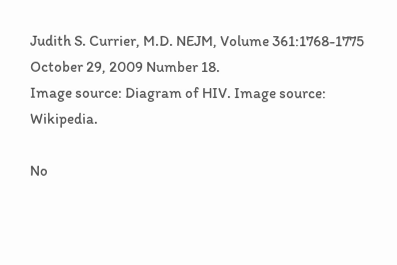Judith S. Currier, M.D. NEJM, Volume 361:1768-1775 October 29, 2009 Number 18.
Image source: Diagram of HIV. Image source: Wikipedia.

No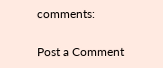comments:

Post a Comment